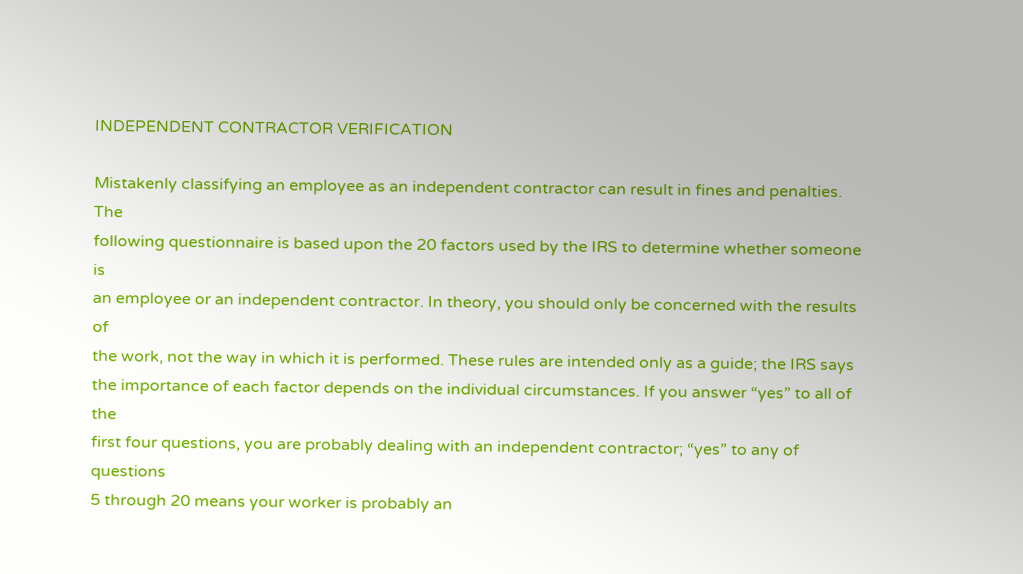INDEPENDENT CONTRACTOR VERIFICATION

Mistakenly classifying an employee as an independent contractor can result in fines and penalties. The
following questionnaire is based upon the 20 factors used by the IRS to determine whether someone is
an employee or an independent contractor. In theory, you should only be concerned with the results of
the work, not the way in which it is performed. These rules are intended only as a guide; the IRS says
the importance of each factor depends on the individual circumstances. If you answer “yes” to all of the
first four questions, you are probably dealing with an independent contractor; “yes” to any of questions
5 through 20 means your worker is probably an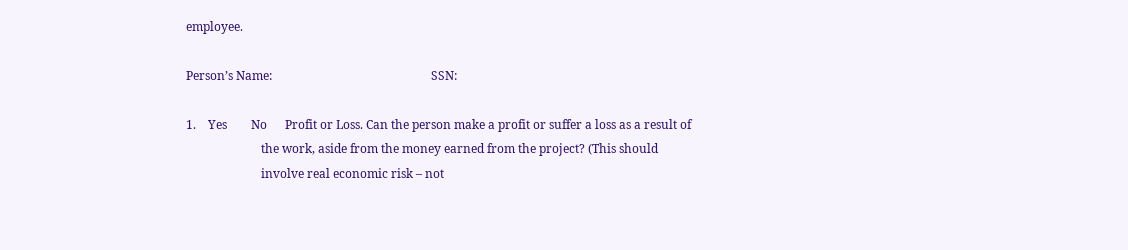employee.

Person’s Name:                                                     SSN:

1.    Yes        No      Profit or Loss. Can the person make a profit or suffer a loss as a result of
                         the work, aside from the money earned from the project? (This should
                         involve real economic risk – not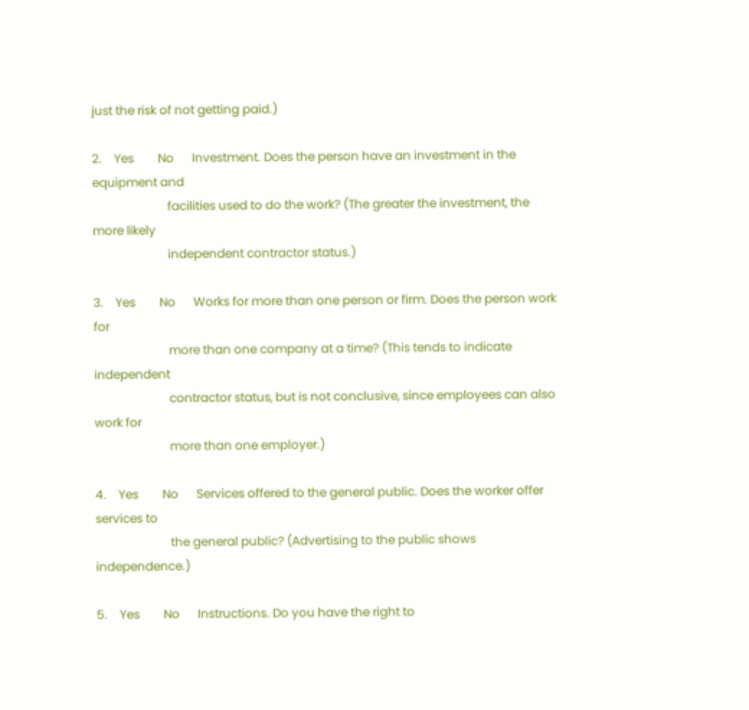just the risk of not getting paid.)

2.    Yes        No      Investment. Does the person have an investment in the equipment and
                         facilities used to do the work? (The greater the investment, the more likely
                         independent contractor status.)

3.    Yes        No      Works for more than one person or firm. Does the person work for
                         more than one company at a time? (This tends to indicate independent
                         contractor status, but is not conclusive, since employees can also work for
                         more than one employer.)

4.    Yes        No      Services offered to the general public. Does the worker offer services to
                         the general public? (Advertising to the public shows independence.)

5.    Yes        No      Instructions. Do you have the right to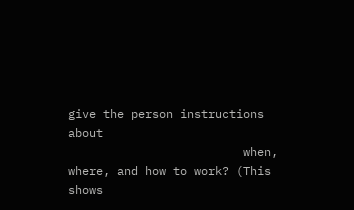give the person instructions about
                         when, where, and how to work? (This shows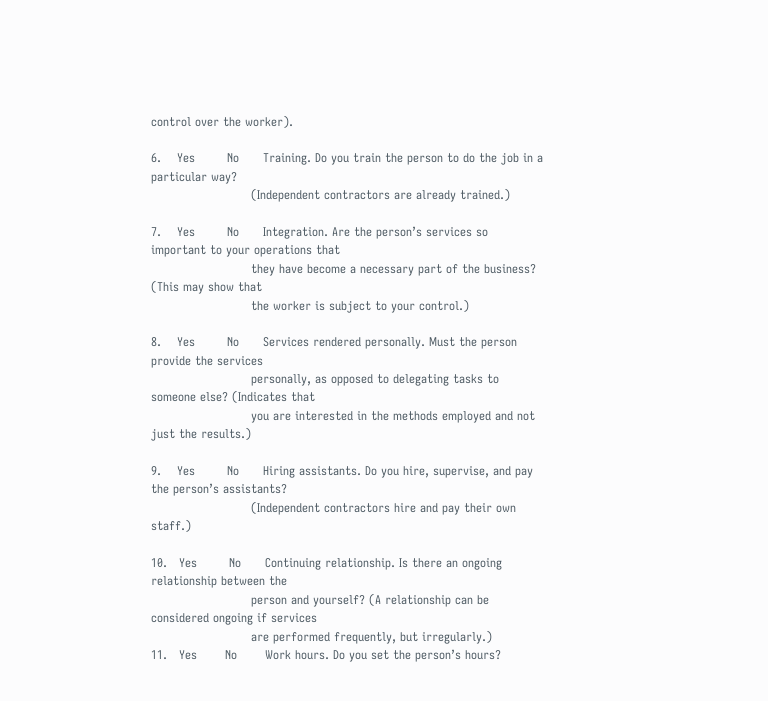control over the worker).

6.    Yes        No      Training. Do you train the person to do the job in a particular way?
                         (Independent contractors are already trained.)

7.    Yes        No      Integration. Are the person’s services so important to your operations that
                         they have become a necessary part of the business? (This may show that
                         the worker is subject to your control.)

8.    Yes        No      Services rendered personally. Must the person provide the services
                         personally, as opposed to delegating tasks to someone else? (Indicates that
                         you are interested in the methods employed and not just the results.)

9.    Yes        No      Hiring assistants. Do you hire, supervise, and pay the person’s assistants?
                         (Independent contractors hire and pay their own staff.)

10.   Yes        No      Continuing relationship. Is there an ongoing relationship between the
                         person and yourself? (A relationship can be considered ongoing if services
                         are performed frequently, but irregularly.)
11.   Yes       No       Work hours. Do you set the person’s hours?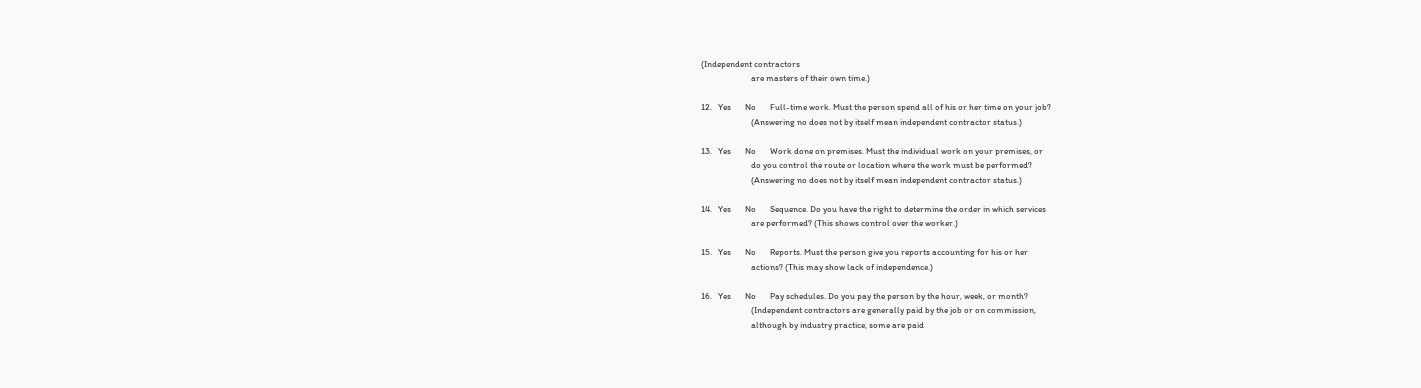(Independent contractors
                         are masters of their own time.)

12.   Yes       No       Full-time work. Must the person spend all of his or her time on your job?
                         (Answering no does not by itself mean independent contractor status.)

13.   Yes       No       Work done on premises. Must the individual work on your premises, or
                         do you control the route or location where the work must be performed?
                         (Answering no does not by itself mean independent contractor status.)

14.   Yes       No       Sequence. Do you have the right to determine the order in which services
                         are performed? (This shows control over the worker.)

15.   Yes       No       Reports. Must the person give you reports accounting for his or her
                         actions? (This may show lack of independence.)

16.   Yes       No       Pay schedules. Do you pay the person by the hour, week, or month?
                         (Independent contractors are generally paid by the job or on commission,
                         although by industry practice, some are paid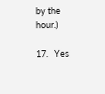by the hour.)

17.   Yes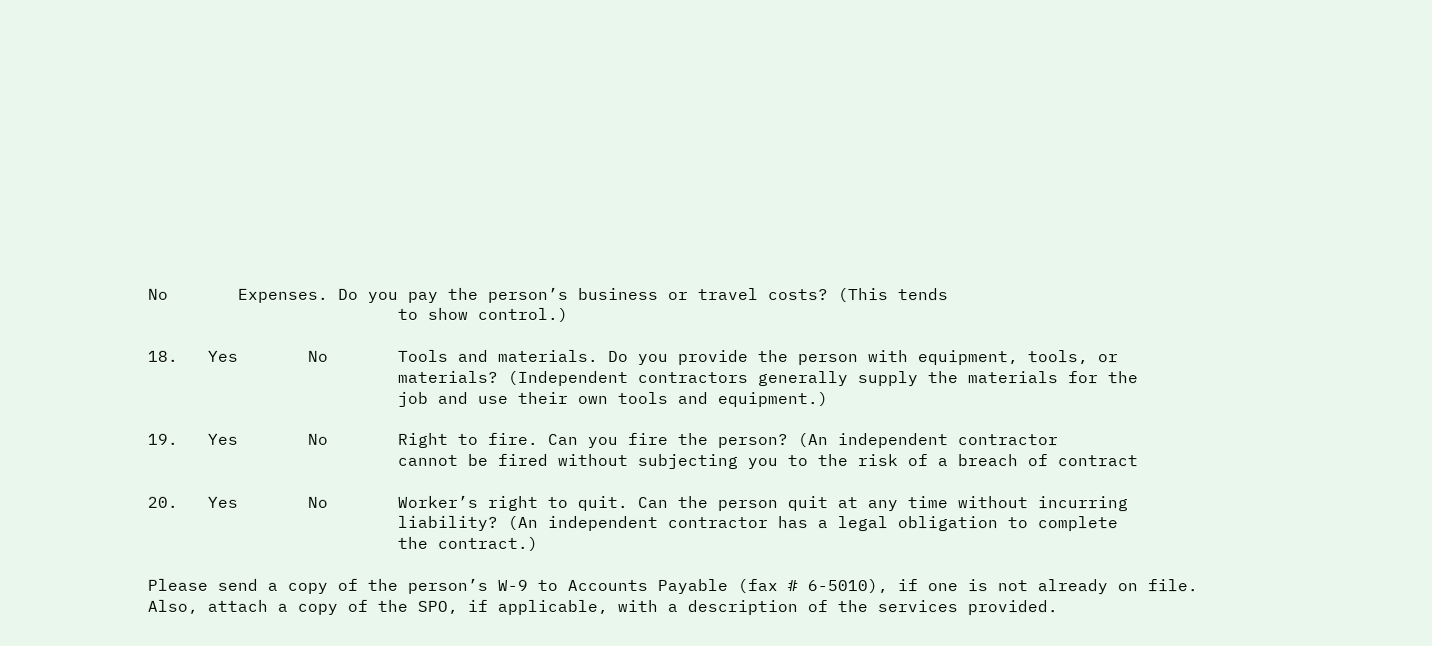No       Expenses. Do you pay the person’s business or travel costs? (This tends
                         to show control.)

18.   Yes       No       Tools and materials. Do you provide the person with equipment, tools, or
                         materials? (Independent contractors generally supply the materials for the
                         job and use their own tools and equipment.)

19.   Yes       No       Right to fire. Can you fire the person? (An independent contractor
                         cannot be fired without subjecting you to the risk of a breach of contract

20.   Yes       No       Worker’s right to quit. Can the person quit at any time without incurring
                         liability? (An independent contractor has a legal obligation to complete
                         the contract.)

Please send a copy of the person’s W-9 to Accounts Payable (fax # 6-5010), if one is not already on file.
Also, attach a copy of the SPO, if applicable, with a description of the services provided.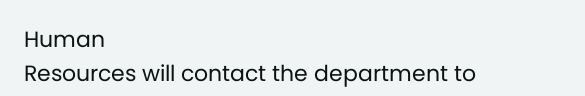Human
Resources will contact the department to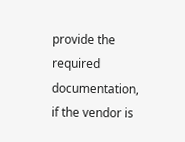provide the required documentation, if the vendor is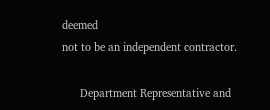deemed
not to be an independent contractor.

      Department Representative and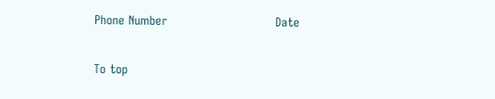Phone Number                           Date

To top